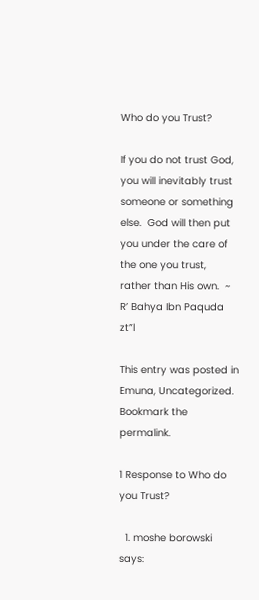Who do you Trust?

If you do not trust God, you will inevitably trust someone or something else.  God will then put you under the care of the one you trust, rather than His own.  ~ R’ Bahya Ibn Paquda zt”l

This entry was posted in Emuna, Uncategorized. Bookmark the permalink.

1 Response to Who do you Trust?

  1. moshe borowski says: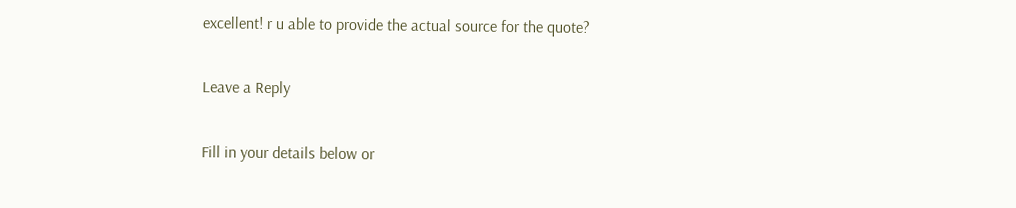excellent! r u able to provide the actual source for the quote?

Leave a Reply

Fill in your details below or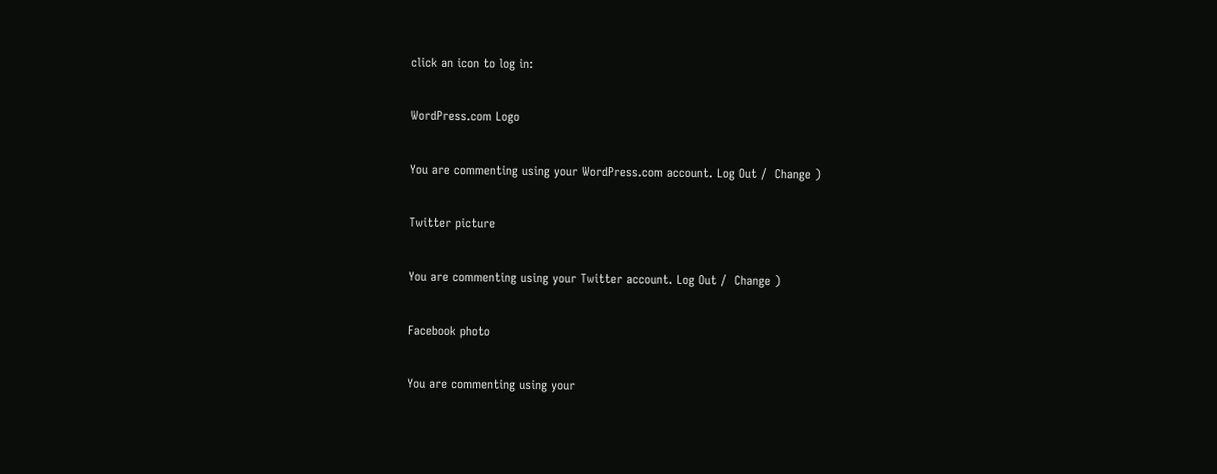click an icon to log in:

WordPress.com Logo

You are commenting using your WordPress.com account. Log Out /  Change )

Twitter picture

You are commenting using your Twitter account. Log Out /  Change )

Facebook photo

You are commenting using your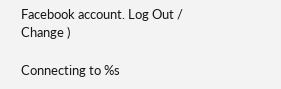Facebook account. Log Out /  Change )

Connecting to %s